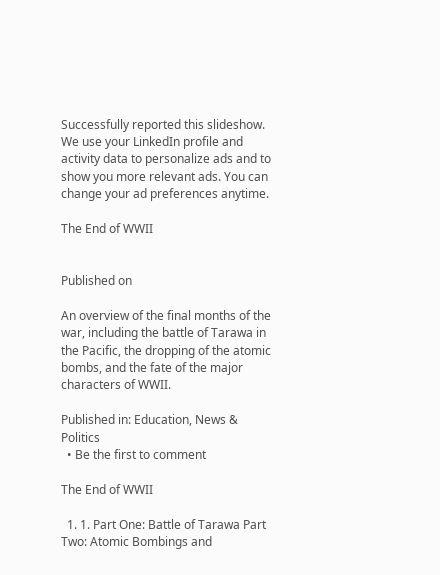Successfully reported this slideshow.
We use your LinkedIn profile and activity data to personalize ads and to show you more relevant ads. You can change your ad preferences anytime.

The End of WWII


Published on

An overview of the final months of the war, including the battle of Tarawa in the Pacific, the dropping of the atomic bombs, and the fate of the major characters of WWII.

Published in: Education, News & Politics
  • Be the first to comment

The End of WWII

  1. 1. Part One: Battle of Tarawa Part Two: Atomic Bombings and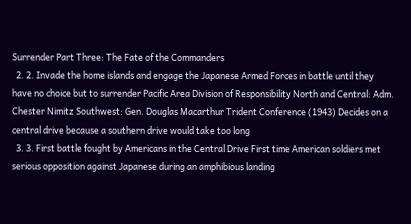Surrender Part Three: The Fate of the Commanders
  2. 2. Invade the home islands and engage the Japanese Armed Forces in battle until they have no choice but to surrender Pacific Area Division of Responsibility North and Central: Adm. Chester Nimitz Southwest: Gen. Douglas Macarthur Trident Conference (1943) Decides on a central drive because a southern drive would take too long
  3. 3. First battle fought by Americans in the Central Drive First time American soldiers met serious opposition against Japanese during an amphibious landing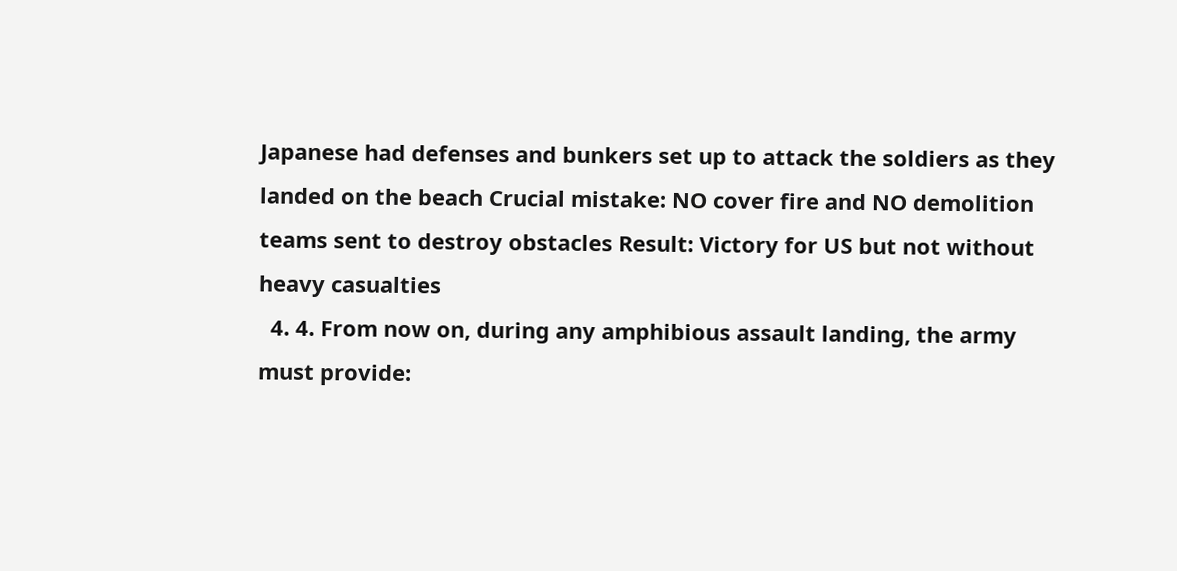Japanese had defenses and bunkers set up to attack the soldiers as they landed on the beach Crucial mistake: NO cover fire and NO demolition teams sent to destroy obstacles Result: Victory for US but not without heavy casualties
  4. 4. From now on, during any amphibious assault landing, the army must provide: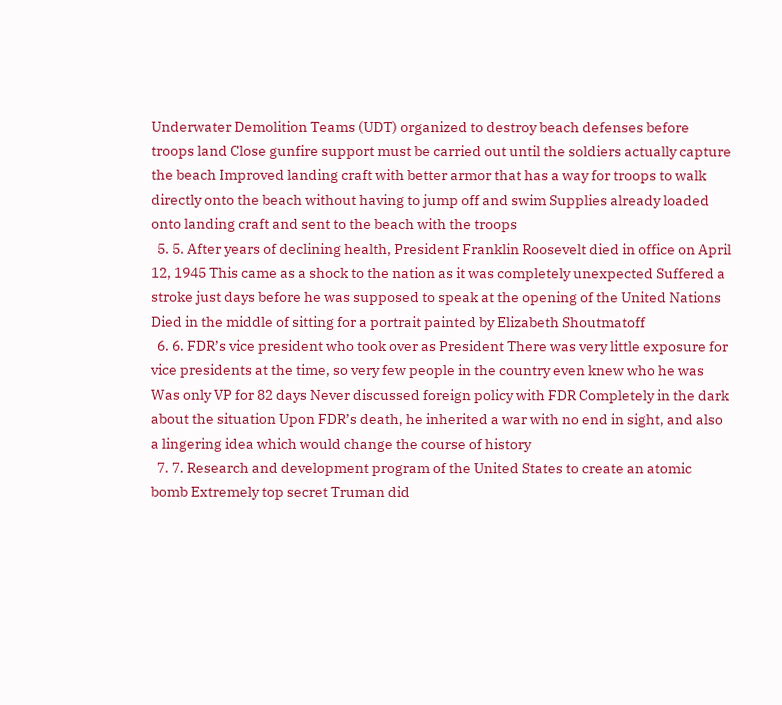Underwater Demolition Teams (UDT) organized to destroy beach defenses before troops land Close gunfire support must be carried out until the soldiers actually capture the beach Improved landing craft with better armor that has a way for troops to walk directly onto the beach without having to jump off and swim Supplies already loaded onto landing craft and sent to the beach with the troops
  5. 5. After years of declining health, President Franklin Roosevelt died in office on April 12, 1945 This came as a shock to the nation as it was completely unexpected Suffered a stroke just days before he was supposed to speak at the opening of the United Nations Died in the middle of sitting for a portrait painted by Elizabeth Shoutmatoff
  6. 6. FDR’s vice president who took over as President There was very little exposure for vice presidents at the time, so very few people in the country even knew who he was Was only VP for 82 days Never discussed foreign policy with FDR Completely in the dark about the situation Upon FDR’s death, he inherited a war with no end in sight, and also a lingering idea which would change the course of history
  7. 7. Research and development program of the United States to create an atomic bomb Extremely top secret Truman did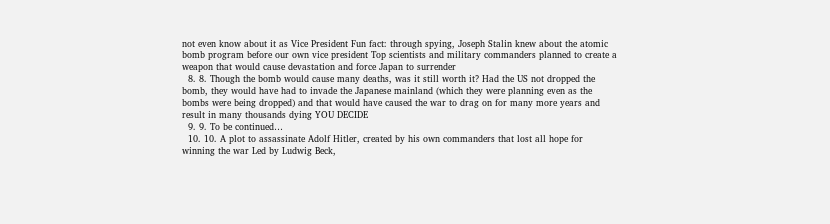not even know about it as Vice President Fun fact: through spying, Joseph Stalin knew about the atomic bomb program before our own vice president Top scientists and military commanders planned to create a weapon that would cause devastation and force Japan to surrender
  8. 8. Though the bomb would cause many deaths, was it still worth it? Had the US not dropped the bomb, they would have had to invade the Japanese mainland (which they were planning even as the bombs were being dropped) and that would have caused the war to drag on for many more years and result in many thousands dying YOU DECIDE
  9. 9. To be continued…
  10. 10. A plot to assassinate Adolf Hitler, created by his own commanders that lost all hope for winning the war Led by Ludwig Beck,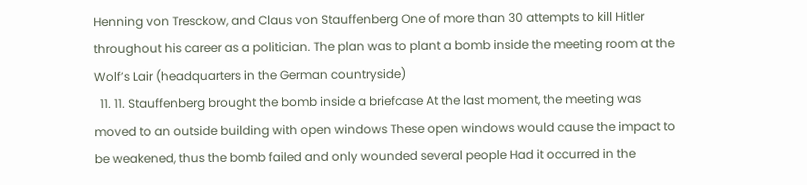Henning von Tresckow, and Claus von Stauffenberg One of more than 30 attempts to kill Hitler throughout his career as a politician. The plan was to plant a bomb inside the meeting room at the Wolf’s Lair (headquarters in the German countryside)
  11. 11. Stauffenberg brought the bomb inside a briefcase At the last moment, the meeting was moved to an outside building with open windows These open windows would cause the impact to be weakened, thus the bomb failed and only wounded several people Had it occurred in the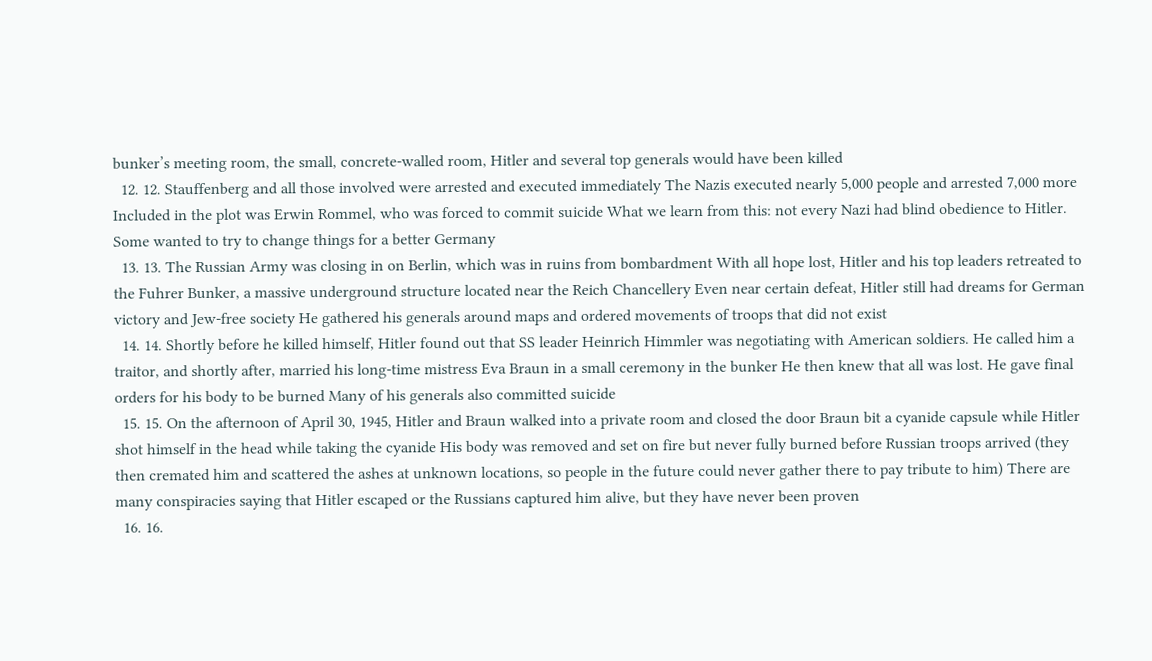bunker’s meeting room, the small, concrete-walled room, Hitler and several top generals would have been killed
  12. 12. Stauffenberg and all those involved were arrested and executed immediately The Nazis executed nearly 5,000 people and arrested 7,000 more Included in the plot was Erwin Rommel, who was forced to commit suicide What we learn from this: not every Nazi had blind obedience to Hitler. Some wanted to try to change things for a better Germany
  13. 13. The Russian Army was closing in on Berlin, which was in ruins from bombardment With all hope lost, Hitler and his top leaders retreated to the Fuhrer Bunker, a massive underground structure located near the Reich Chancellery Even near certain defeat, Hitler still had dreams for German victory and Jew-free society He gathered his generals around maps and ordered movements of troops that did not exist
  14. 14. Shortly before he killed himself, Hitler found out that SS leader Heinrich Himmler was negotiating with American soldiers. He called him a traitor, and shortly after, married his long-time mistress Eva Braun in a small ceremony in the bunker He then knew that all was lost. He gave final orders for his body to be burned Many of his generals also committed suicide
  15. 15. On the afternoon of April 30, 1945, Hitler and Braun walked into a private room and closed the door Braun bit a cyanide capsule while Hitler shot himself in the head while taking the cyanide His body was removed and set on fire but never fully burned before Russian troops arrived (they then cremated him and scattered the ashes at unknown locations, so people in the future could never gather there to pay tribute to him) There are many conspiracies saying that Hitler escaped or the Russians captured him alive, but they have never been proven
  16. 16.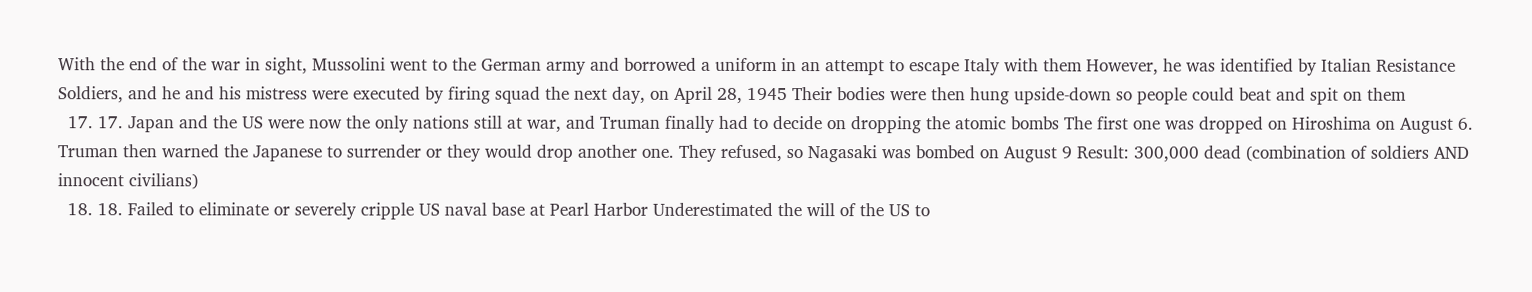With the end of the war in sight, Mussolini went to the German army and borrowed a uniform in an attempt to escape Italy with them However, he was identified by Italian Resistance Soldiers, and he and his mistress were executed by firing squad the next day, on April 28, 1945 Their bodies were then hung upside-down so people could beat and spit on them
  17. 17. Japan and the US were now the only nations still at war, and Truman finally had to decide on dropping the atomic bombs The first one was dropped on Hiroshima on August 6. Truman then warned the Japanese to surrender or they would drop another one. They refused, so Nagasaki was bombed on August 9 Result: 300,000 dead (combination of soldiers AND innocent civilians)
  18. 18. Failed to eliminate or severely cripple US naval base at Pearl Harbor Underestimated the will of the US to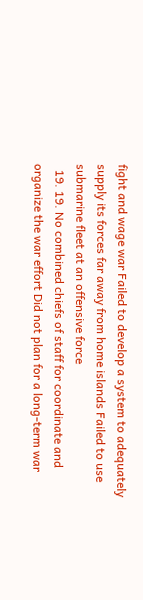fight and wage war Failed to develop a system to adequately supply its forces far away from home islands Failed to use submarine fleet at an offensive force
  19. 19. No combined chiefs of staff for coordinate and organize the war effort Did not plan for a long-term war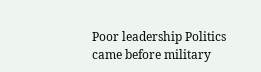Poor leadership Politics came before military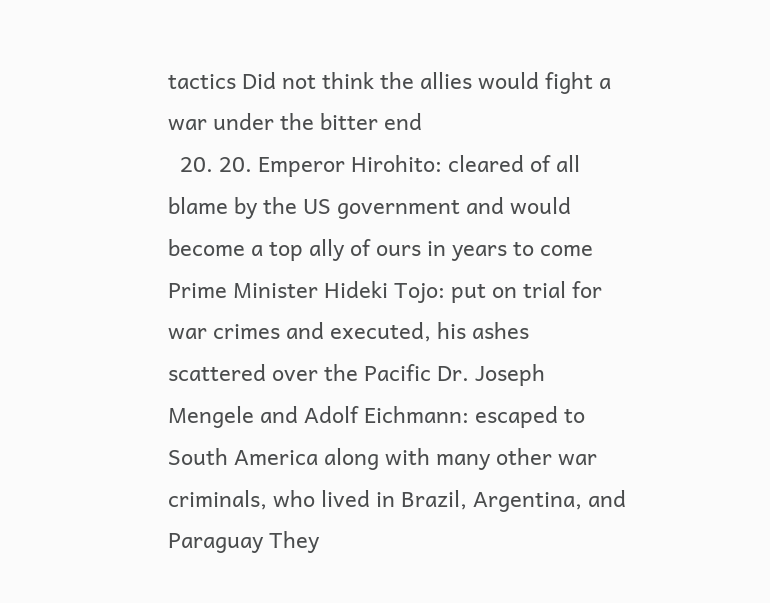tactics Did not think the allies would fight a war under the bitter end
  20. 20. Emperor Hirohito: cleared of all blame by the US government and would become a top ally of ours in years to come Prime Minister Hideki Tojo: put on trial for war crimes and executed, his ashes scattered over the Pacific Dr. Joseph Mengele and Adolf Eichmann: escaped to South America along with many other war criminals, who lived in Brazil, Argentina, and Paraguay They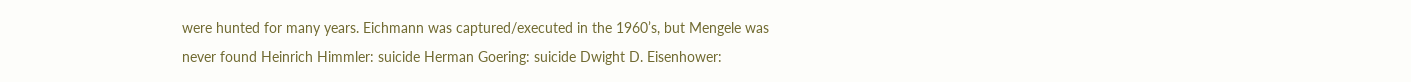were hunted for many years. Eichmann was captured/executed in the 1960’s, but Mengele was never found Heinrich Himmler: suicide Herman Goering: suicide Dwight D. Eisenhower: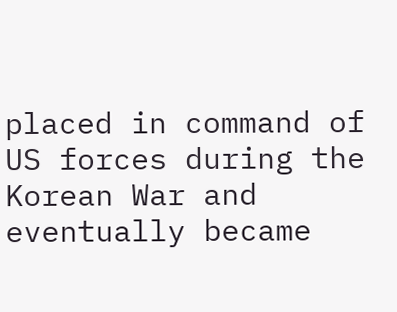placed in command of US forces during the Korean War and eventually became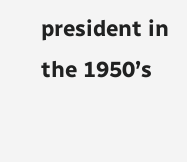president in the 1950’s